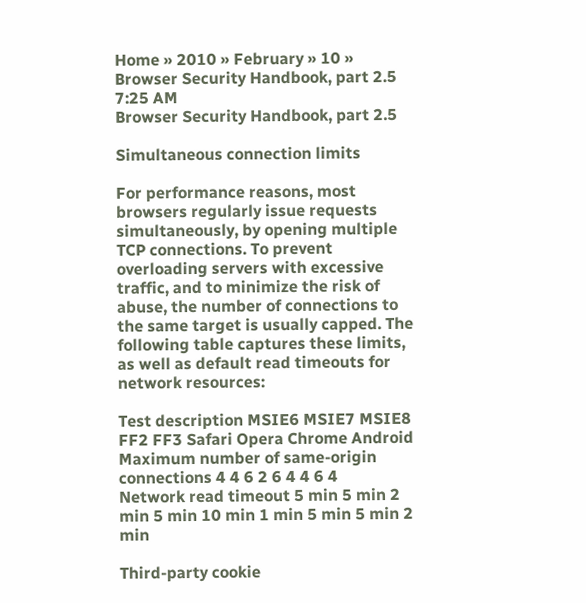Home » 2010 » February » 10 » Browser Security Handbook, part 2.5
7:25 AM
Browser Security Handbook, part 2.5

Simultaneous connection limits

For performance reasons, most browsers regularly issue requests simultaneously, by opening multiple TCP connections. To prevent overloading servers with excessive traffic, and to minimize the risk of abuse, the number of connections to the same target is usually capped. The following table captures these limits, as well as default read timeouts for network resources:

Test description MSIE6 MSIE7 MSIE8 FF2 FF3 Safari Opera Chrome Android
Maximum number of same-origin connections 4 4 6 2 6 4 4 6 4
Network read timeout 5 min 5 min 2 min 5 min 10 min 1 min 5 min 5 min 2 min

Third-party cookie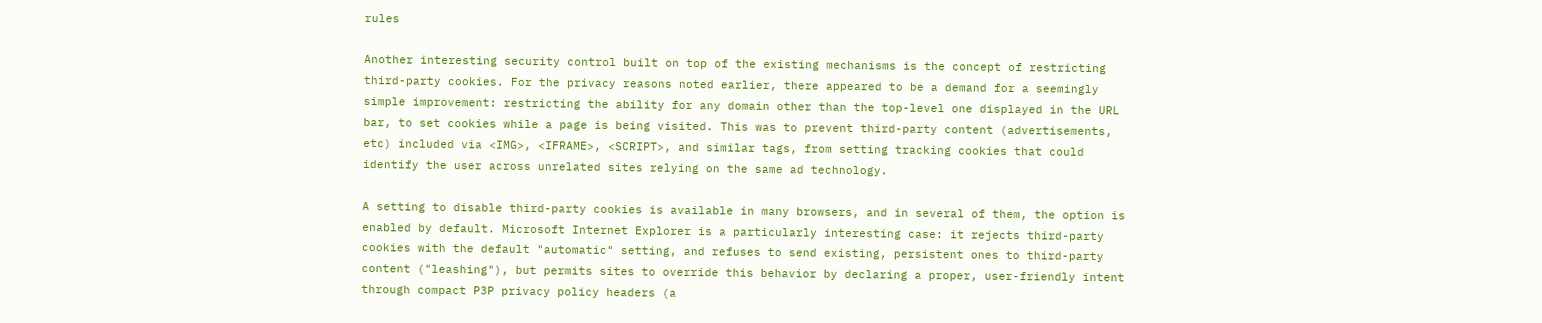rules

Another interesting security control built on top of the existing mechanisms is the concept of restricting third-party cookies. For the privacy reasons noted earlier, there appeared to be a demand for a seemingly simple improvement: restricting the ability for any domain other than the top-level one displayed in the URL bar, to set cookies while a page is being visited. This was to prevent third-party content (advertisements, etc) included via <IMG>, <IFRAME>, <SCRIPT>, and similar tags, from setting tracking cookies that could identify the user across unrelated sites relying on the same ad technology.

A setting to disable third-party cookies is available in many browsers, and in several of them, the option is enabled by default. Microsoft Internet Explorer is a particularly interesting case: it rejects third-party cookies with the default "automatic" setting, and refuses to send existing, persistent ones to third-party content ("leashing"), but permits sites to override this behavior by declaring a proper, user-friendly intent through compact P3P privacy policy headers (a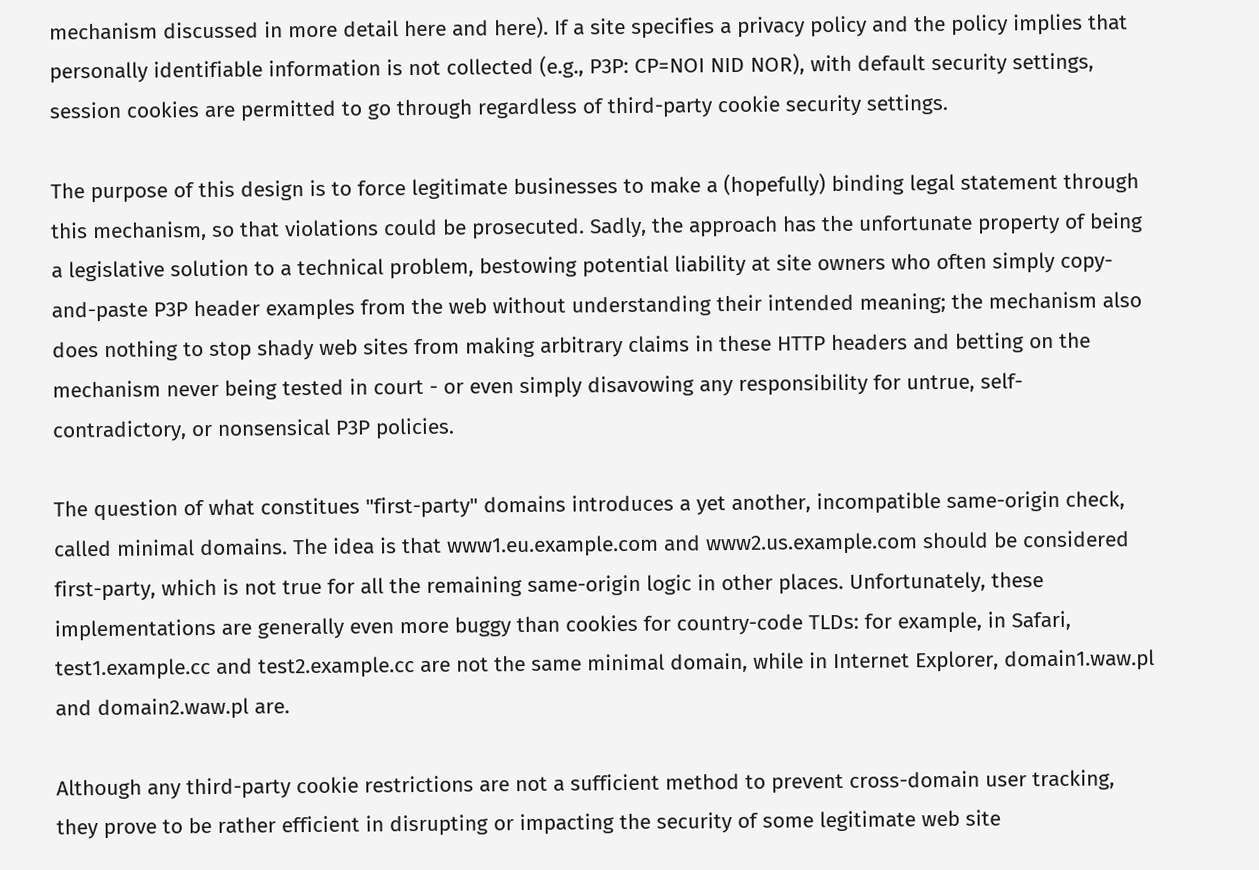mechanism discussed in more detail here and here). If a site specifies a privacy policy and the policy implies that personally identifiable information is not collected (e.g., P3P: CP=NOI NID NOR), with default security settings, session cookies are permitted to go through regardless of third-party cookie security settings.

The purpose of this design is to force legitimate businesses to make a (hopefully) binding legal statement through this mechanism, so that violations could be prosecuted. Sadly, the approach has the unfortunate property of being a legislative solution to a technical problem, bestowing potential liability at site owners who often simply copy-and-paste P3P header examples from the web without understanding their intended meaning; the mechanism also does nothing to stop shady web sites from making arbitrary claims in these HTTP headers and betting on the mechanism never being tested in court - or even simply disavowing any responsibility for untrue, self-contradictory, or nonsensical P3P policies.

The question of what constitues "first-party" domains introduces a yet another, incompatible same-origin check, called minimal domains. The idea is that www1.eu.example.com and www2.us.example.com should be considered first-party, which is not true for all the remaining same-origin logic in other places. Unfortunately, these implementations are generally even more buggy than cookies for country-code TLDs: for example, in Safari, test1.example.cc and test2.example.cc are not the same minimal domain, while in Internet Explorer, domain1.waw.pl and domain2.waw.pl are.

Although any third-party cookie restrictions are not a sufficient method to prevent cross-domain user tracking, they prove to be rather efficient in disrupting or impacting the security of some legitimate web site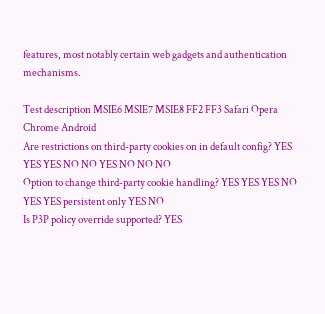features, most notably certain web gadgets and authentication mechanisms.

Test description MSIE6 MSIE7 MSIE8 FF2 FF3 Safari Opera Chrome Android
Are restrictions on third-party cookies on in default config? YES YES YES NO NO YES NO NO NO
Option to change third-party cookie handling? YES YES YES NO YES YES persistent only YES NO
Is P3P policy override supported? YES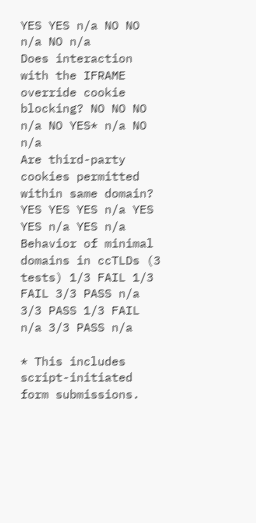YES YES n/a NO NO n/a NO n/a
Does interaction with the IFRAME override cookie blocking? NO NO NO n/a NO YES* n/a NO n/a
Are third-party cookies permitted within same domain? YES YES YES n/a YES YES n/a YES n/a
Behavior of minimal domains in ccTLDs (3 tests) 1/3 FAIL 1/3 FAIL 3/3 PASS n/a 3/3 PASS 1/3 FAIL n/a 3/3 PASS n/a

* This includes script-initiated form submissions.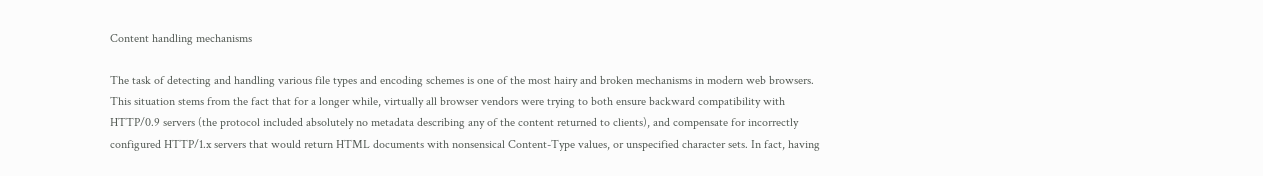Content handling mechanisms

The task of detecting and handling various file types and encoding schemes is one of the most hairy and broken mechanisms in modern web browsers. This situation stems from the fact that for a longer while, virtually all browser vendors were trying to both ensure backward compatibility with HTTP/0.9 servers (the protocol included absolutely no metadata describing any of the content returned to clients), and compensate for incorrectly configured HTTP/1.x servers that would return HTML documents with nonsensical Content-Type values, or unspecified character sets. In fact, having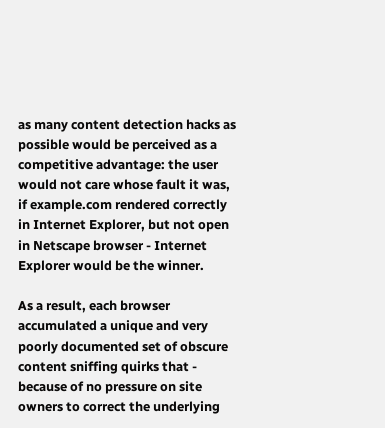as many content detection hacks as possible would be perceived as a competitive advantage: the user would not care whose fault it was, if example.com rendered correctly in Internet Explorer, but not open in Netscape browser - Internet Explorer would be the winner.

As a result, each browser accumulated a unique and very poorly documented set of obscure content sniffing quirks that - because of no pressure on site owners to correct the underlying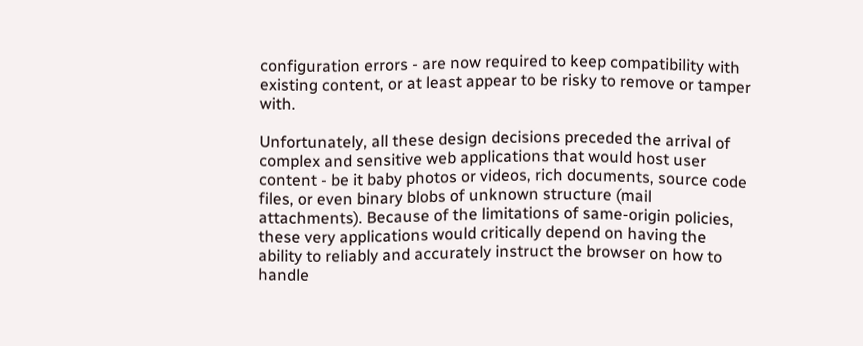configuration errors - are now required to keep compatibility with existing content, or at least appear to be risky to remove or tamper with.

Unfortunately, all these design decisions preceded the arrival of complex and sensitive web applications that would host user content - be it baby photos or videos, rich documents, source code files, or even binary blobs of unknown structure (mail attachments). Because of the limitations of same-origin policies, these very applications would critically depend on having the ability to reliably and accurately instruct the browser on how to handle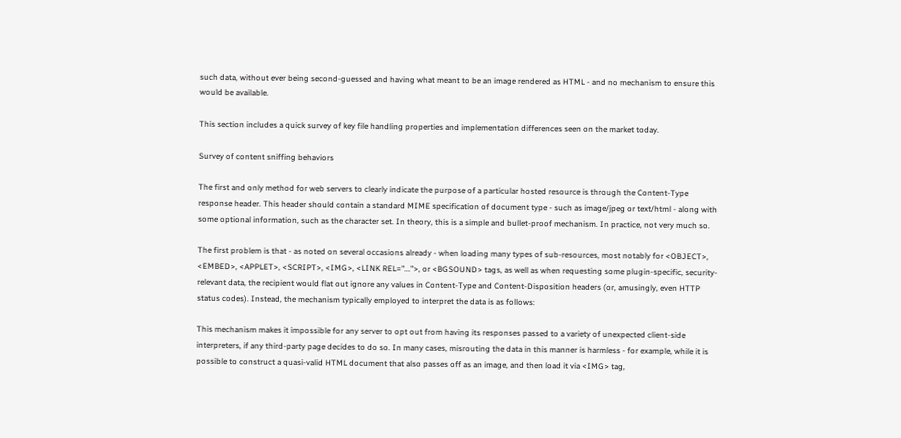such data, without ever being second-guessed and having what meant to be an image rendered as HTML - and no mechanism to ensure this would be available.

This section includes a quick survey of key file handling properties and implementation differences seen on the market today.

Survey of content sniffing behaviors

The first and only method for web servers to clearly indicate the purpose of a particular hosted resource is through the Content-Type response header. This header should contain a standard MIME specification of document type - such as image/jpeg or text/html - along with some optional information, such as the character set. In theory, this is a simple and bullet-proof mechanism. In practice, not very much so.

The first problem is that - as noted on several occasions already - when loading many types of sub-resources, most notably for <OBJECT>, <EMBED>, <APPLET>, <SCRIPT>, <IMG>, <LINK REL="...">, or <BGSOUND> tags, as well as when requesting some plugin-specific, security-relevant data, the recipient would flat out ignore any values in Content-Type and Content-Disposition headers (or, amusingly, even HTTP status codes). Instead, the mechanism typically employed to interpret the data is as follows:

This mechanism makes it impossible for any server to opt out from having its responses passed to a variety of unexpected client-side interpreters, if any third-party page decides to do so. In many cases, misrouting the data in this manner is harmless - for example, while it is possible to construct a quasi-valid HTML document that also passes off as an image, and then load it via <IMG> tag,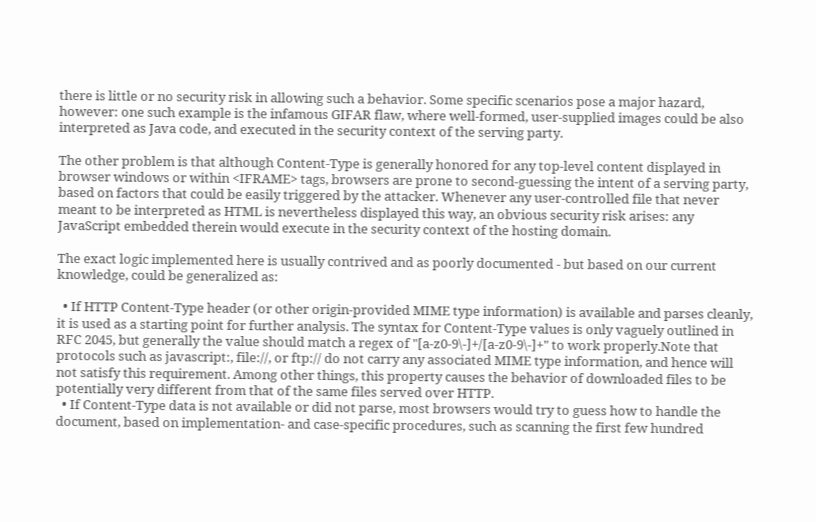there is little or no security risk in allowing such a behavior. Some specific scenarios pose a major hazard, however: one such example is the infamous GIFAR flaw, where well-formed, user-supplied images could be also interpreted as Java code, and executed in the security context of the serving party.

The other problem is that although Content-Type is generally honored for any top-level content displayed in browser windows or within <IFRAME> tags, browsers are prone to second-guessing the intent of a serving party, based on factors that could be easily triggered by the attacker. Whenever any user-controlled file that never meant to be interpreted as HTML is nevertheless displayed this way, an obvious security risk arises: any JavaScript embedded therein would execute in the security context of the hosting domain.

The exact logic implemented here is usually contrived and as poorly documented - but based on our current knowledge, could be generalized as:

  • If HTTP Content-Type header (or other origin-provided MIME type information) is available and parses cleanly, it is used as a starting point for further analysis. The syntax for Content-Type values is only vaguely outlined in RFC 2045, but generally the value should match a regex of "[a-z0-9\-]+/[a-z0-9\-]+" to work properly.Note that protocols such as javascript:, file://, or ftp:// do not carry any associated MIME type information, and hence will not satisfy this requirement. Among other things, this property causes the behavior of downloaded files to be potentially very different from that of the same files served over HTTP.
  • If Content-Type data is not available or did not parse, most browsers would try to guess how to handle the document, based on implementation- and case-specific procedures, such as scanning the first few hundred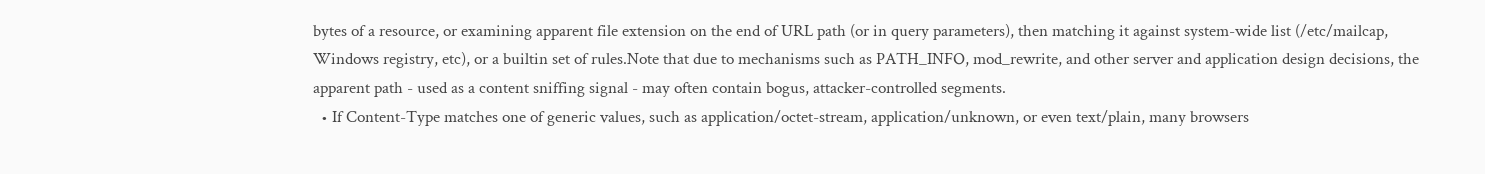bytes of a resource, or examining apparent file extension on the end of URL path (or in query parameters), then matching it against system-wide list (/etc/mailcap, Windows registry, etc), or a builtin set of rules.Note that due to mechanisms such as PATH_INFO, mod_rewrite, and other server and application design decisions, the apparent path - used as a content sniffing signal - may often contain bogus, attacker-controlled segments.
  • If Content-Type matches one of generic values, such as application/octet-stream, application/unknown, or even text/plain, many browsers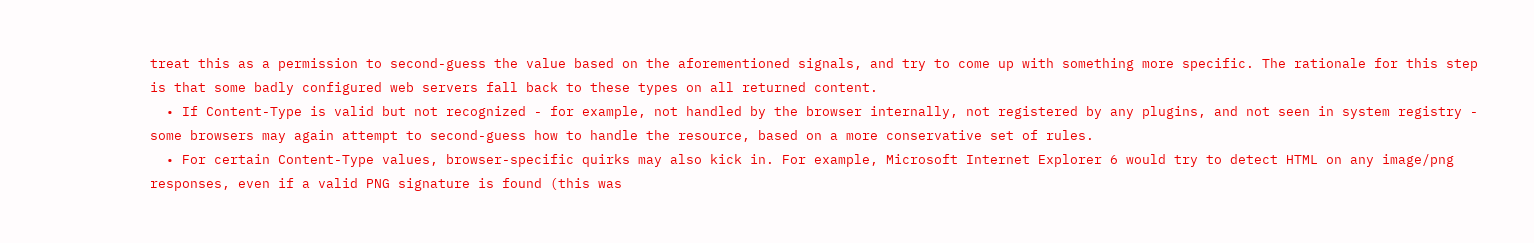treat this as a permission to second-guess the value based on the aforementioned signals, and try to come up with something more specific. The rationale for this step is that some badly configured web servers fall back to these types on all returned content.
  • If Content-Type is valid but not recognized - for example, not handled by the browser internally, not registered by any plugins, and not seen in system registry - some browsers may again attempt to second-guess how to handle the resource, based on a more conservative set of rules.
  • For certain Content-Type values, browser-specific quirks may also kick in. For example, Microsoft Internet Explorer 6 would try to detect HTML on any image/png responses, even if a valid PNG signature is found (this was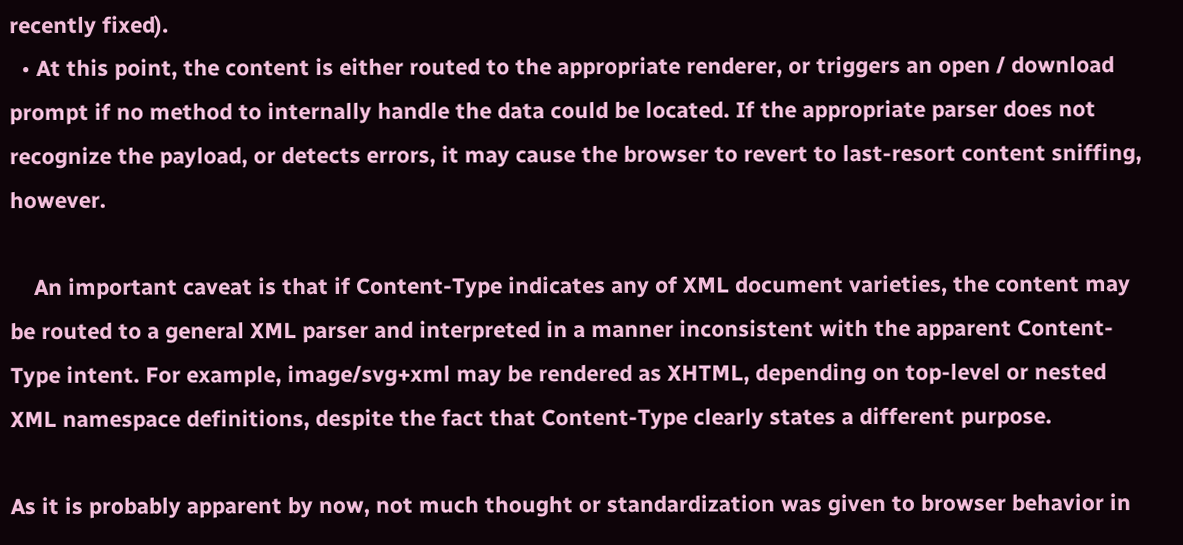recently fixed).
  • At this point, the content is either routed to the appropriate renderer, or triggers an open / download prompt if no method to internally handle the data could be located. If the appropriate parser does not recognize the payload, or detects errors, it may cause the browser to revert to last-resort content sniffing, however.

    An important caveat is that if Content-Type indicates any of XML document varieties, the content may be routed to a general XML parser and interpreted in a manner inconsistent with the apparent Content-Type intent. For example, image/svg+xml may be rendered as XHTML, depending on top-level or nested XML namespace definitions, despite the fact that Content-Type clearly states a different purpose.

As it is probably apparent by now, not much thought or standardization was given to browser behavior in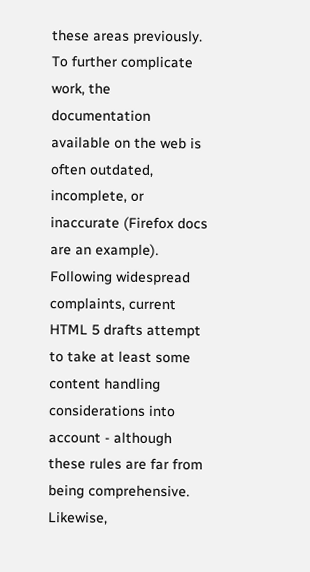these areas previously. To further complicate work, the documentation available on the web is often outdated, incomplete, or inaccurate (Firefox docs are an example). Following widespread complaints, current HTML 5 drafts attempt to take at least some content handling considerations into account - although these rules are far from being comprehensive. Likewise,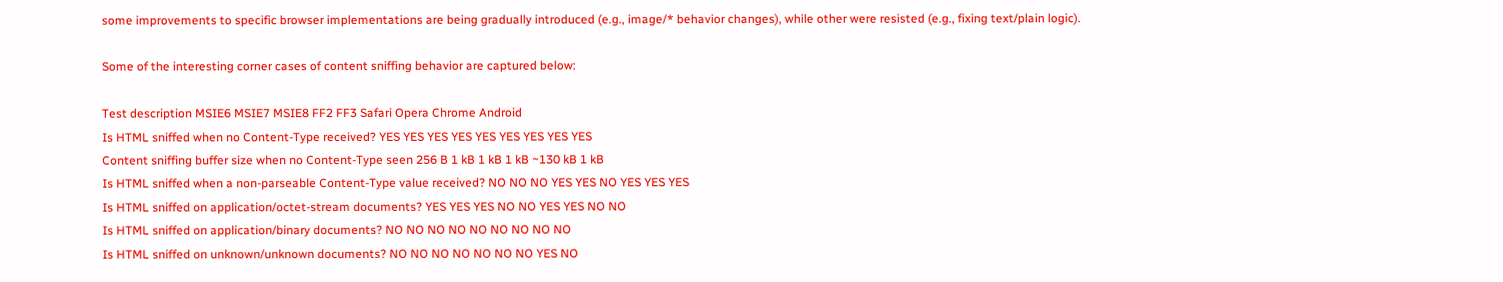some improvements to specific browser implementations are being gradually introduced (e.g., image/* behavior changes), while other were resisted (e.g., fixing text/plain logic).

Some of the interesting corner cases of content sniffing behavior are captured below:

Test description MSIE6 MSIE7 MSIE8 FF2 FF3 Safari Opera Chrome Android
Is HTML sniffed when no Content-Type received? YES YES YES YES YES YES YES YES YES
Content sniffing buffer size when no Content-Type seen 256 B 1 kB 1 kB 1 kB ~130 kB 1 kB
Is HTML sniffed when a non-parseable Content-Type value received? NO NO NO YES YES NO YES YES YES
Is HTML sniffed on application/octet-stream documents? YES YES YES NO NO YES YES NO NO
Is HTML sniffed on application/binary documents? NO NO NO NO NO NO NO NO NO
Is HTML sniffed on unknown/unknown documents? NO NO NO NO NO NO NO YES NO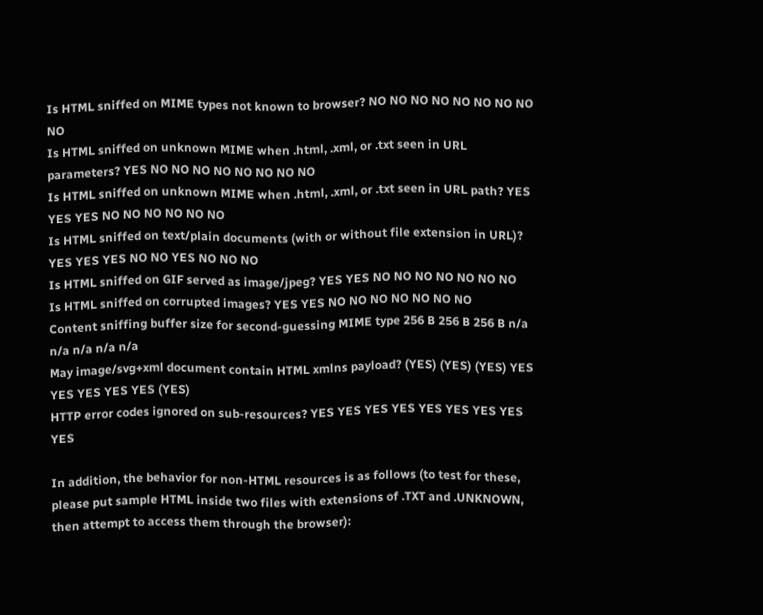Is HTML sniffed on MIME types not known to browser? NO NO NO NO NO NO NO NO NO
Is HTML sniffed on unknown MIME when .html, .xml, or .txt seen in URL parameters? YES NO NO NO NO NO NO NO NO
Is HTML sniffed on unknown MIME when .html, .xml, or .txt seen in URL path? YES YES YES NO NO NO NO NO NO
Is HTML sniffed on text/plain documents (with or without file extension in URL)? YES YES YES NO NO YES NO NO NO
Is HTML sniffed on GIF served as image/jpeg? YES YES NO NO NO NO NO NO NO
Is HTML sniffed on corrupted images? YES YES NO NO NO NO NO NO NO
Content sniffing buffer size for second-guessing MIME type 256 B 256 B 256 B n/a n/a n/a n/a n/a
May image/svg+xml document contain HTML xmlns payload? (YES) (YES) (YES) YES YES YES YES YES (YES)
HTTP error codes ignored on sub-resources? YES YES YES YES YES YES YES YES YES

In addition, the behavior for non-HTML resources is as follows (to test for these, please put sample HTML inside two files with extensions of .TXT and .UNKNOWN, then attempt to access them through the browser):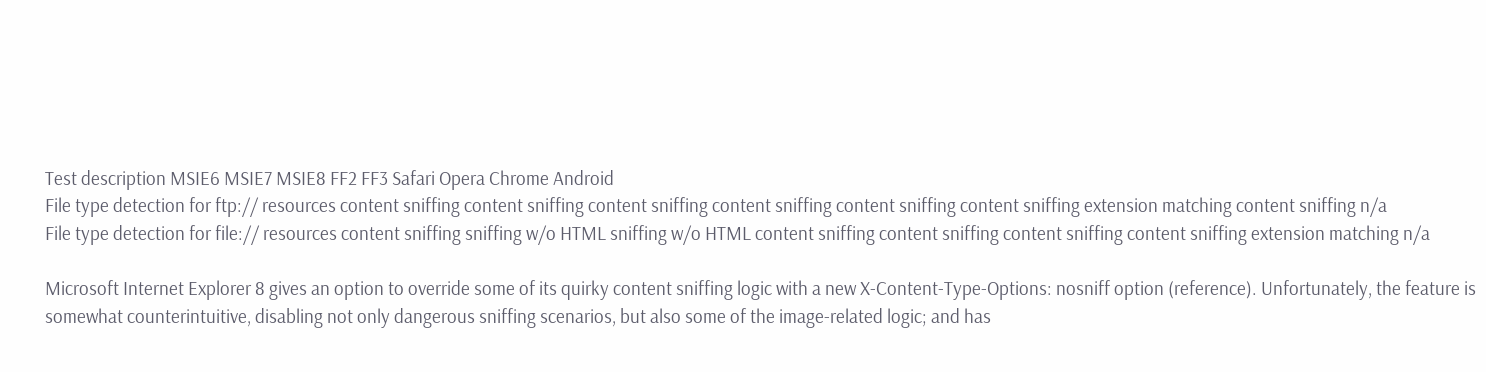Test description MSIE6 MSIE7 MSIE8 FF2 FF3 Safari Opera Chrome Android
File type detection for ftp:// resources content sniffing content sniffing content sniffing content sniffing content sniffing content sniffing extension matching content sniffing n/a
File type detection for file:// resources content sniffing sniffing w/o HTML sniffing w/o HTML content sniffing content sniffing content sniffing content sniffing extension matching n/a

Microsoft Internet Explorer 8 gives an option to override some of its quirky content sniffing logic with a new X-Content-Type-Options: nosniff option (reference). Unfortunately, the feature is somewhat counterintuitive, disabling not only dangerous sniffing scenarios, but also some of the image-related logic; and has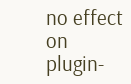no effect on plugin-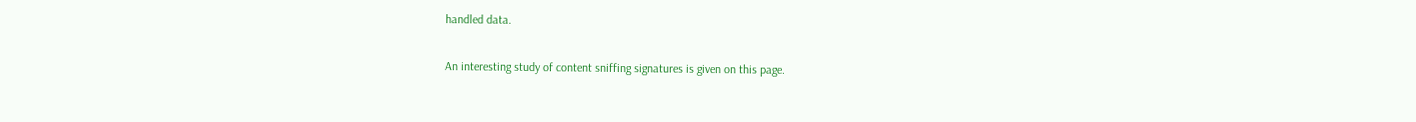handled data.

An interesting study of content sniffing signatures is given on this page.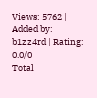Views: 5762 | Added by: b1zz4rd | Rating: 0.0/0
Total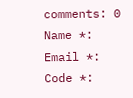comments: 0
Name *:
Email *:
Code *: